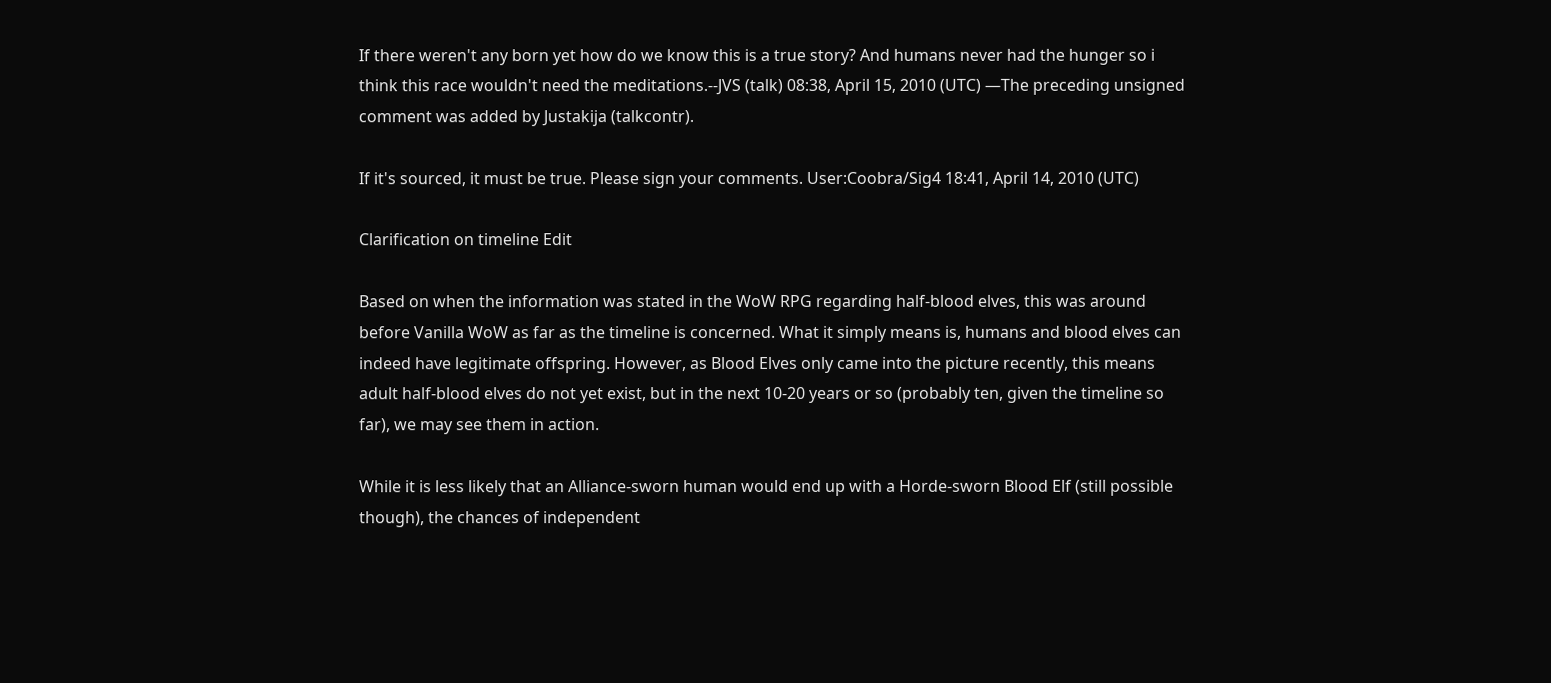If there weren't any born yet how do we know this is a true story? And humans never had the hunger so i think this race wouldn't need the meditations.--JVS (talk) 08:38, April 15, 2010 (UTC) —The preceding unsigned comment was added by Justakija (talkcontr).

If it's sourced, it must be true. Please sign your comments. User:Coobra/Sig4 18:41, April 14, 2010 (UTC)

Clarification on timeline Edit

Based on when the information was stated in the WoW RPG regarding half-blood elves, this was around before Vanilla WoW as far as the timeline is concerned. What it simply means is, humans and blood elves can indeed have legitimate offspring. However, as Blood Elves only came into the picture recently, this means adult half-blood elves do not yet exist, but in the next 10-20 years or so (probably ten, given the timeline so far), we may see them in action.

While it is less likely that an Alliance-sworn human would end up with a Horde-sworn Blood Elf (still possible though), the chances of independent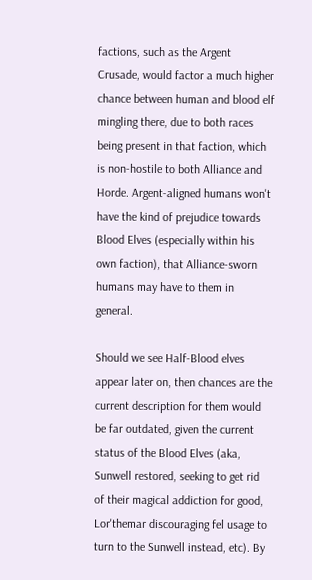factions, such as the Argent Crusade, would factor a much higher chance between human and blood elf mingling there, due to both races being present in that faction, which is non-hostile to both Alliance and Horde. Argent-aligned humans won't have the kind of prejudice towards Blood Elves (especially within his own faction), that Alliance-sworn humans may have to them in general.

Should we see Half-Blood elves appear later on, then chances are the current description for them would be far outdated, given the current status of the Blood Elves (aka, Sunwell restored, seeking to get rid of their magical addiction for good, Lor'themar discouraging fel usage to turn to the Sunwell instead, etc). By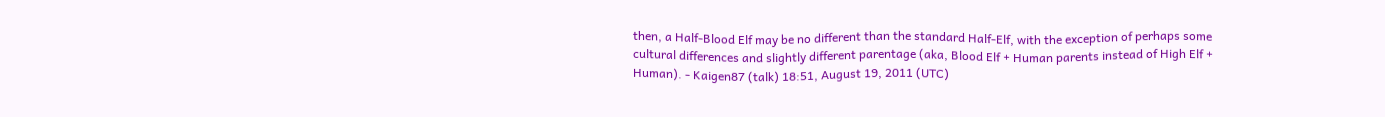then, a Half-Blood Elf may be no different than the standard Half-Elf, with the exception of perhaps some cultural differences and slightly different parentage (aka, Blood Elf + Human parents instead of High Elf + Human). - Kaigen87 (talk) 18:51, August 19, 2011 (UTC)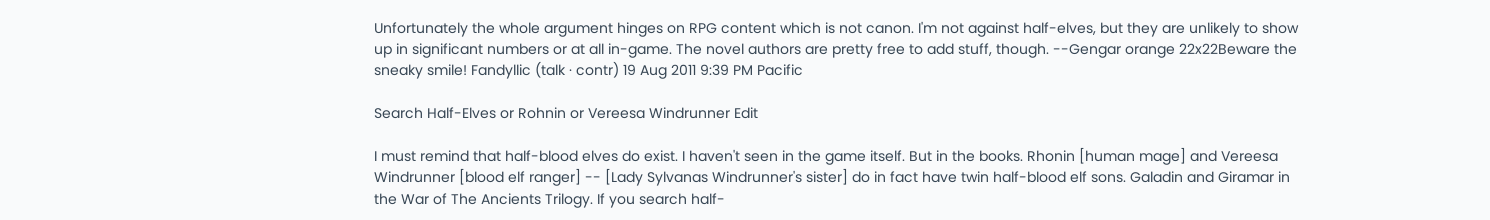Unfortunately the whole argument hinges on RPG content which is not canon. I'm not against half-elves, but they are unlikely to show up in significant numbers or at all in-game. The novel authors are pretty free to add stuff, though. --Gengar orange 22x22Beware the sneaky smile! Fandyllic (talk · contr) 19 Aug 2011 9:39 PM Pacific

Search Half-Elves or Rohnin or Vereesa Windrunner Edit

I must remind that half-blood elves do exist. I haven't seen in the game itself. But in the books. Rhonin [human mage] and Vereesa Windrunner [blood elf ranger] -- [Lady Sylvanas Windrunner's sister] do in fact have twin half-blood elf sons. Galadin and Giramar in the War of The Ancients Trilogy. If you search half-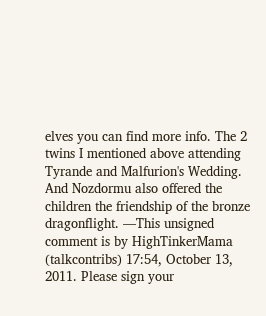elves you can find more info. The 2 twins I mentioned above attending Tyrande and Malfurion's Wedding. And Nozdormu also offered the children the friendship of the bronze dragonflight. —This unsigned comment is by HighTinkerMama (talkcontribs) 17:54, October 13, 2011. Please sign your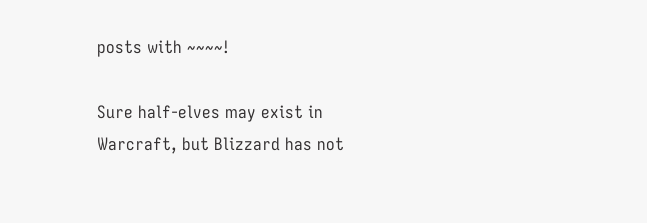posts with ~~~~!

Sure half-elves may exist in Warcraft, but Blizzard has not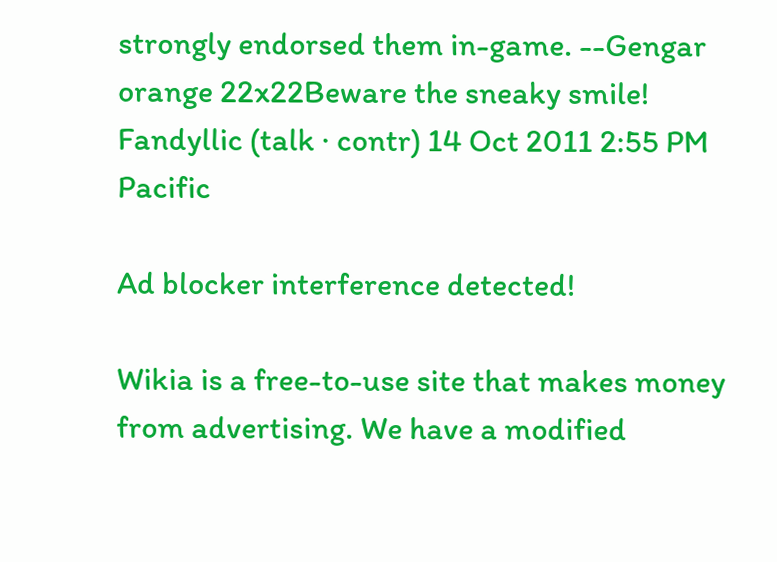strongly endorsed them in-game. --Gengar orange 22x22Beware the sneaky smile! Fandyllic (talk · contr) 14 Oct 2011 2:55 PM Pacific

Ad blocker interference detected!

Wikia is a free-to-use site that makes money from advertising. We have a modified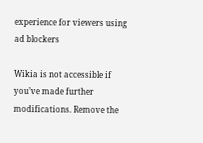experience for viewers using ad blockers

Wikia is not accessible if you’ve made further modifications. Remove the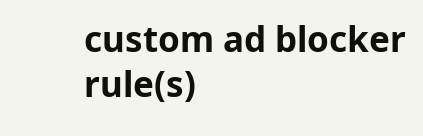custom ad blocker rule(s)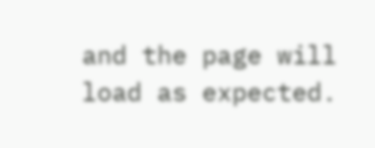and the page will load as expected.